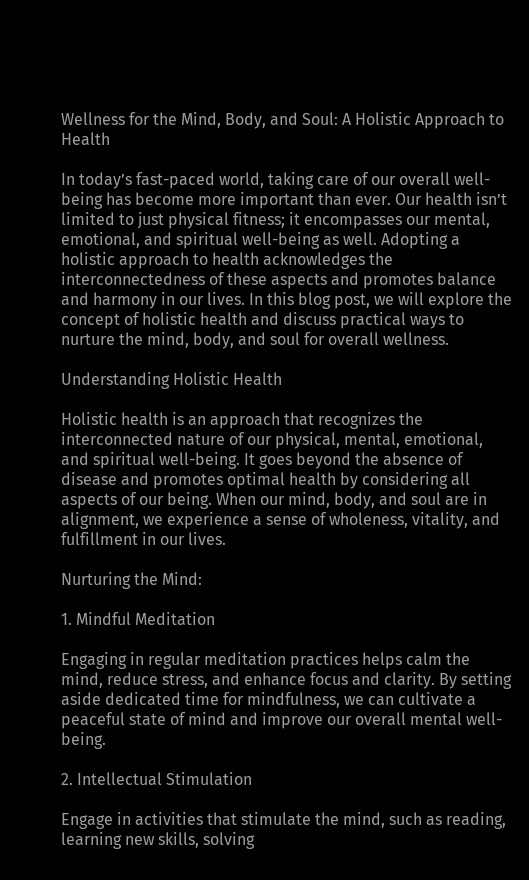Wellness for the Mind, Body, and Soul: A Holistic Approach to Health

In today’s fast-paced world, taking care of our overall well-being has become more important than ever. Our health isn’t limited to just physical fitness; it encompasses our mental, emotional, and spiritual well-being as well. Adopting a holistic approach to health acknowledges the interconnectedness of these aspects and promotes balance and harmony in our lives. In this blog post, we will explore the concept of holistic health and discuss practical ways to nurture the mind, body, and soul for overall wellness.

Understanding Holistic Health

Holistic health is an approach that recognizes the interconnected nature of our physical, mental, emotional, and spiritual well-being. It goes beyond the absence of disease and promotes optimal health by considering all aspects of our being. When our mind, body, and soul are in alignment, we experience a sense of wholeness, vitality, and fulfillment in our lives.

Nurturing the Mind:

1. Mindful Meditation

Engaging in regular meditation practices helps calm the mind, reduce stress, and enhance focus and clarity. By setting aside dedicated time for mindfulness, we can cultivate a peaceful state of mind and improve our overall mental well-being.

2. Intellectual Stimulation

Engage in activities that stimulate the mind, such as reading, learning new skills, solving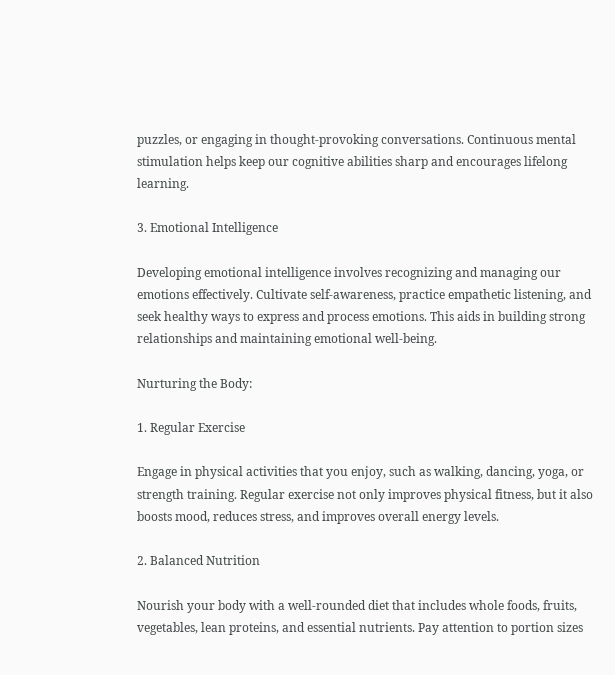puzzles, or engaging in thought-provoking conversations. Continuous mental stimulation helps keep our cognitive abilities sharp and encourages lifelong learning.

3. Emotional Intelligence

Developing emotional intelligence involves recognizing and managing our emotions effectively. Cultivate self-awareness, practice empathetic listening, and seek healthy ways to express and process emotions. This aids in building strong relationships and maintaining emotional well-being.

Nurturing the Body:

1. Regular Exercise

Engage in physical activities that you enjoy, such as walking, dancing, yoga, or strength training. Regular exercise not only improves physical fitness, but it also boosts mood, reduces stress, and improves overall energy levels.

2. Balanced Nutrition

Nourish your body with a well-rounded diet that includes whole foods, fruits, vegetables, lean proteins, and essential nutrients. Pay attention to portion sizes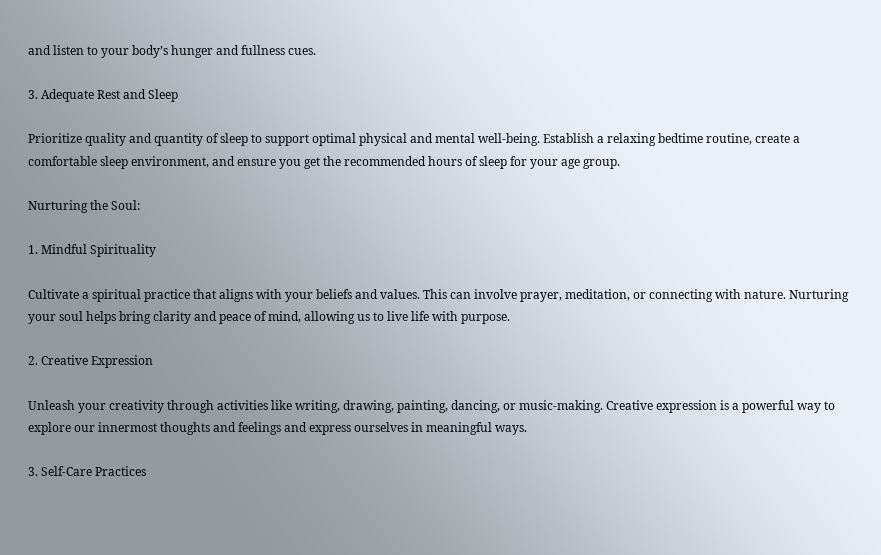and listen to your body’s hunger and fullness cues.

3. Adequate Rest and Sleep

Prioritize quality and quantity of sleep to support optimal physical and mental well-being. Establish a relaxing bedtime routine, create a comfortable sleep environment, and ensure you get the recommended hours of sleep for your age group.

Nurturing the Soul:

1. Mindful Spirituality

Cultivate a spiritual practice that aligns with your beliefs and values. This can involve prayer, meditation, or connecting with nature. Nurturing your soul helps bring clarity and peace of mind, allowing us to live life with purpose.

2. Creative Expression

Unleash your creativity through activities like writing, drawing, painting, dancing, or music-making. Creative expression is a powerful way to explore our innermost thoughts and feelings and express ourselves in meaningful ways.

3. Self-Care Practices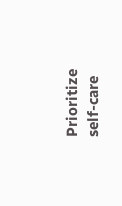Prioritize self-care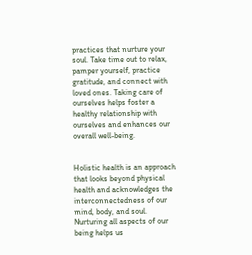practices that nurture your soul. Take time out to relax, pamper yourself, practice gratitude, and connect with loved ones. Taking care of ourselves helps foster a healthy relationship with ourselves and enhances our overall well-being.


Holistic health is an approach that looks beyond physical health and acknowledges the interconnectedness of our mind, body, and soul. Nurturing all aspects of our being helps us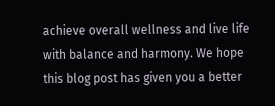achieve overall wellness and live life with balance and harmony. We hope this blog post has given you a better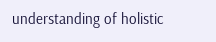understanding of holistic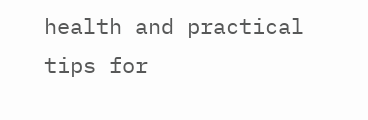health and practical tips for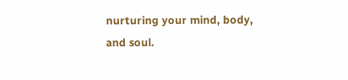nurturing your mind, body, and soul.